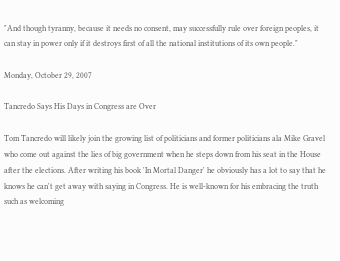"And though tyranny, because it needs no consent, may successfully rule over foreign peoples, it can stay in power only if it destroys first of all the national institutions of its own people."

Monday, October 29, 2007

Tancredo Says His Days in Congress are Over

Tom Tancredo will likely join the growing list of politicians and former politicians ala Mike Gravel who come out against the lies of big government when he steps down from his seat in the House after the elections. After writing his book 'In Mortal Danger' he obviously has a lot to say that he knows he can't get away with saying in Congress. He is well-known for his embracing the truth such as welcoming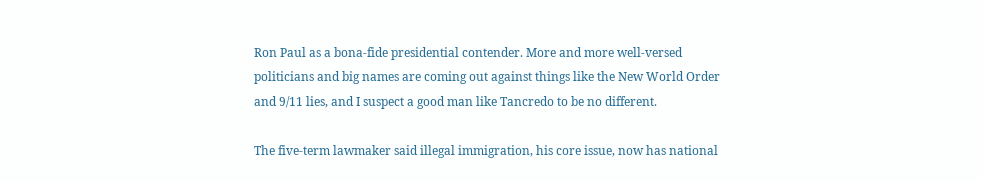Ron Paul as a bona-fide presidential contender. More and more well-versed politicians and big names are coming out against things like the New World Order and 9/11 lies, and I suspect a good man like Tancredo to be no different.

The five-term lawmaker said illegal immigration, his core issue, now has national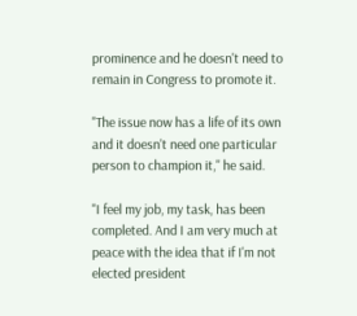prominence and he doesn't need to remain in Congress to promote it.

"The issue now has a life of its own and it doesn't need one particular person to champion it," he said.

"I feel my job, my task, has been completed. And I am very much at peace with the idea that if I'm not elected president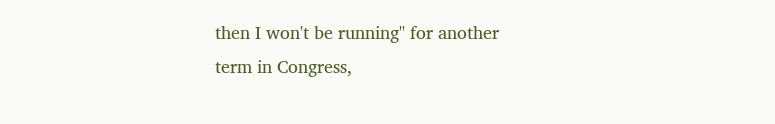then I won't be running" for another term in Congress,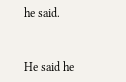he said.


He said he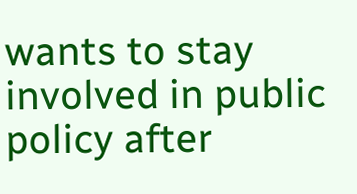wants to stay involved in public policy after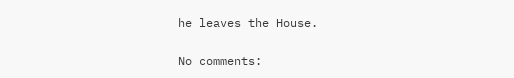he leaves the House.

No comments: